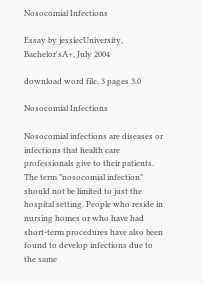Nosocomial Infections

Essay by jessiecUniversity, Bachelor'sA+, July 2004

download word file, 3 pages 3.0

Nosocomial Infections

Nosocomial infections are diseases or infections that health care professionals give to their patients. The term "nosocomial infection" should not be limited to just the hospital setting. People who reside in nursing homes or who have had short-term procedures have also been found to develop infections due to the same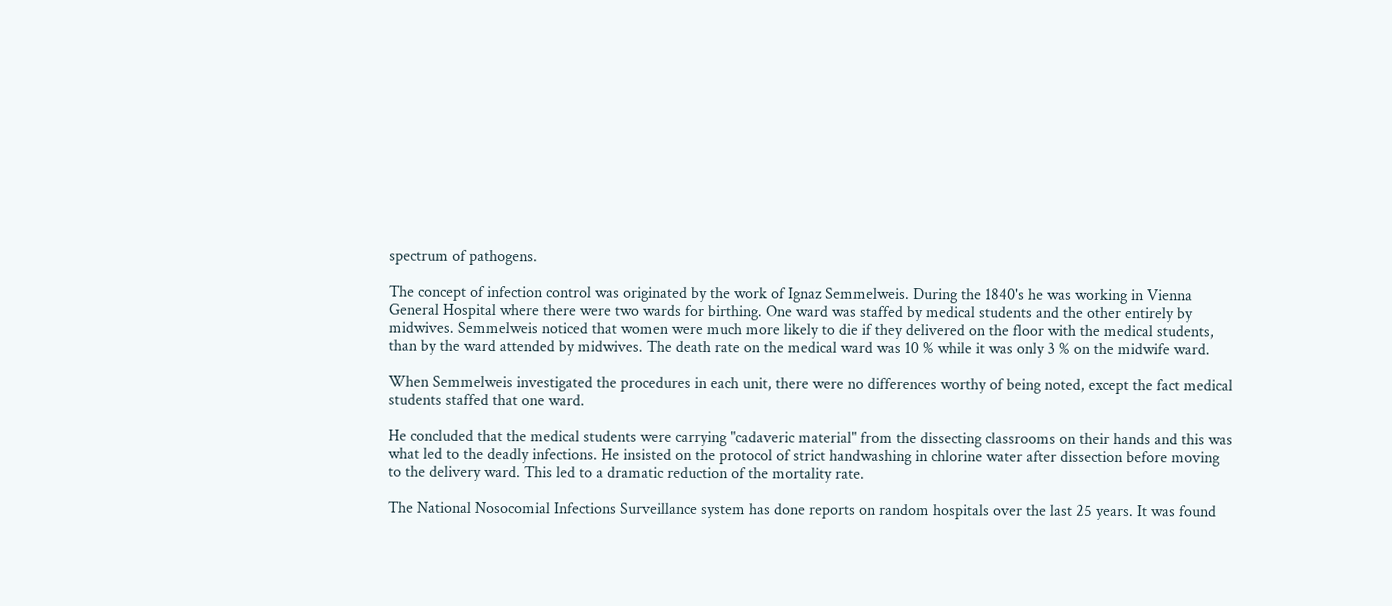spectrum of pathogens.

The concept of infection control was originated by the work of Ignaz Semmelweis. During the 1840's he was working in Vienna General Hospital where there were two wards for birthing. One ward was staffed by medical students and the other entirely by midwives. Semmelweis noticed that women were much more likely to die if they delivered on the floor with the medical students, than by the ward attended by midwives. The death rate on the medical ward was 10 % while it was only 3 % on the midwife ward.

When Semmelweis investigated the procedures in each unit, there were no differences worthy of being noted, except the fact medical students staffed that one ward.

He concluded that the medical students were carrying "cadaveric material" from the dissecting classrooms on their hands and this was what led to the deadly infections. He insisted on the protocol of strict handwashing in chlorine water after dissection before moving to the delivery ward. This led to a dramatic reduction of the mortality rate.

The National Nosocomial Infections Surveillance system has done reports on random hospitals over the last 25 years. It was found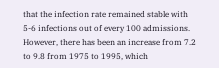that the infection rate remained stable with 5-6 infections out of every 100 admissions. However, there has been an increase from 7.2 to 9.8 from 1975 to 1995, which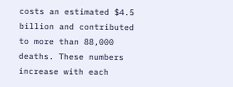costs an estimated $4.5 billion and contributed to more than 88,000 deaths. These numbers increase with each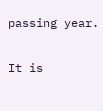passing year.

It is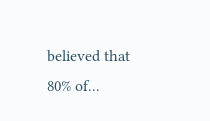believed that 80% of...